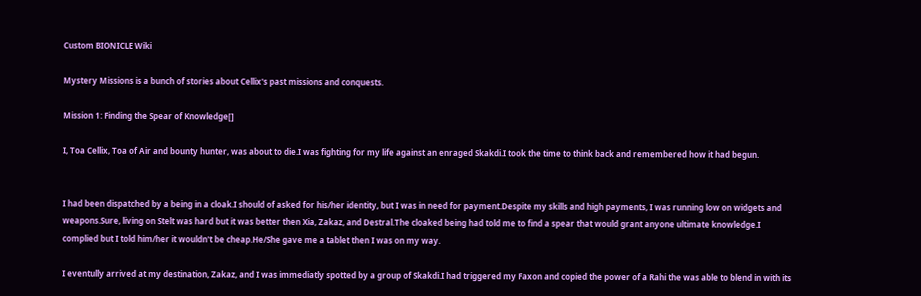Custom BIONICLE Wiki

Mystery Missions is a bunch of stories about Cellix's past missions and conquests.

Mission 1: Finding the Spear of Knowledge[]

I, Toa Cellix, Toa of Air and bounty hunter, was about to die.I was fighting for my life against an enraged Skakdi.I took the time to think back and remembered how it had begun.


I had been dispatched by a being in a cloak.I should of asked for his/her identity, but I was in need for payment.Despite my skills and high payments, I was running low on widgets and weapons.Sure, living on Stelt was hard but it was better then Xia, Zakaz, and Destral.The cloaked being had told me to find a spear that would grant anyone ultimate knowledge.I complied but I told him/her it wouldn't be cheap.He/She gave me a tablet then I was on my way.

I eventully arrived at my destination, Zakaz, and I was immediatly spotted by a group of Skakdi.I had triggered my Faxon and copied the power of a Rahi the was able to blend in with its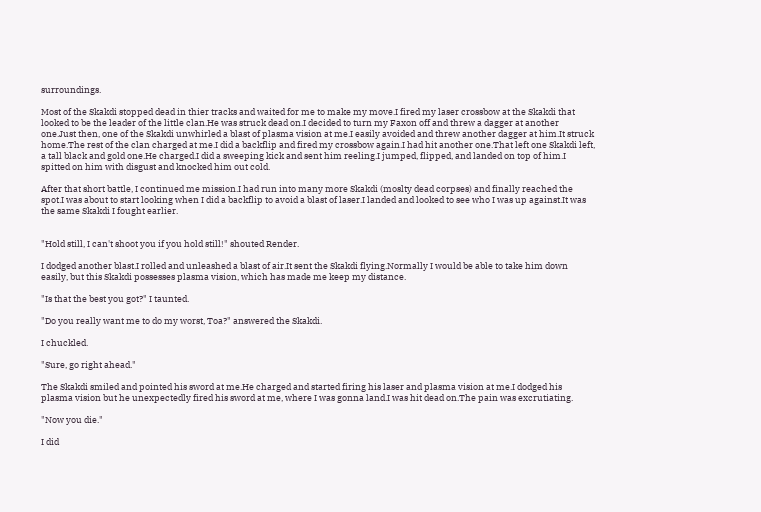surroundings.

Most of the Skakdi stopped dead in thier tracks and waited for me to make my move.I fired my laser crossbow at the Skakdi that looked to be the leader of the little clan.He was struck dead on.I decided to turn my Faxon off and threw a dagger at another one.Just then, one of the Skakdi unwhirled a blast of plasma vision at me.I easily avoided and threw another dagger at him.It struck home.The rest of the clan charged at me.I did a backflip and fired my crossbow again.I had hit another one.That left one Skakdi left, a tall black and gold one.He charged.I did a sweeping kick and sent him reeling.I jumped, flipped, and landed on top of him.I spitted on him with disgust and knocked him out cold.

After that short battle, I continued me mission.I had run into many more Skakdi (moslty dead corpses) and finally reached the spot.I was about to start looking when I did a backflip to avoid a blast of laser.I landed and looked to see who I was up against.It was the same Skakdi I fought earlier.


"Hold still, I can't shoot you if you hold still!" shouted Render.

I dodged another blast.I rolled and unleashed a blast of air.It sent the Skakdi flying.Normally I would be able to take him down easily, but this Skakdi possesses plasma vision, which has made me keep my distance.

"Is that the best you got?" I taunted.

"Do you really want me to do my worst, Toa?" answered the Skakdi.

I chuckled.

"Sure, go right ahead."

The Skakdi smiled and pointed his sword at me.He charged and started firing his laser and plasma vision at me.I dodged his plasma vision but he unexpectedly fired his sword at me, where I was gonna land.I was hit dead on.The pain was excrutiating.

"Now you die."

I did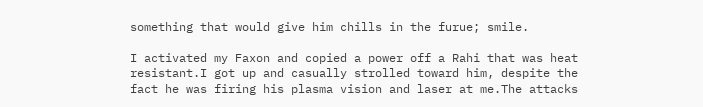something that would give him chills in the furue; smile.

I activated my Faxon and copied a power off a Rahi that was heat resistant.I got up and casually strolled toward him, despite the fact he was firing his plasma vision and laser at me.The attacks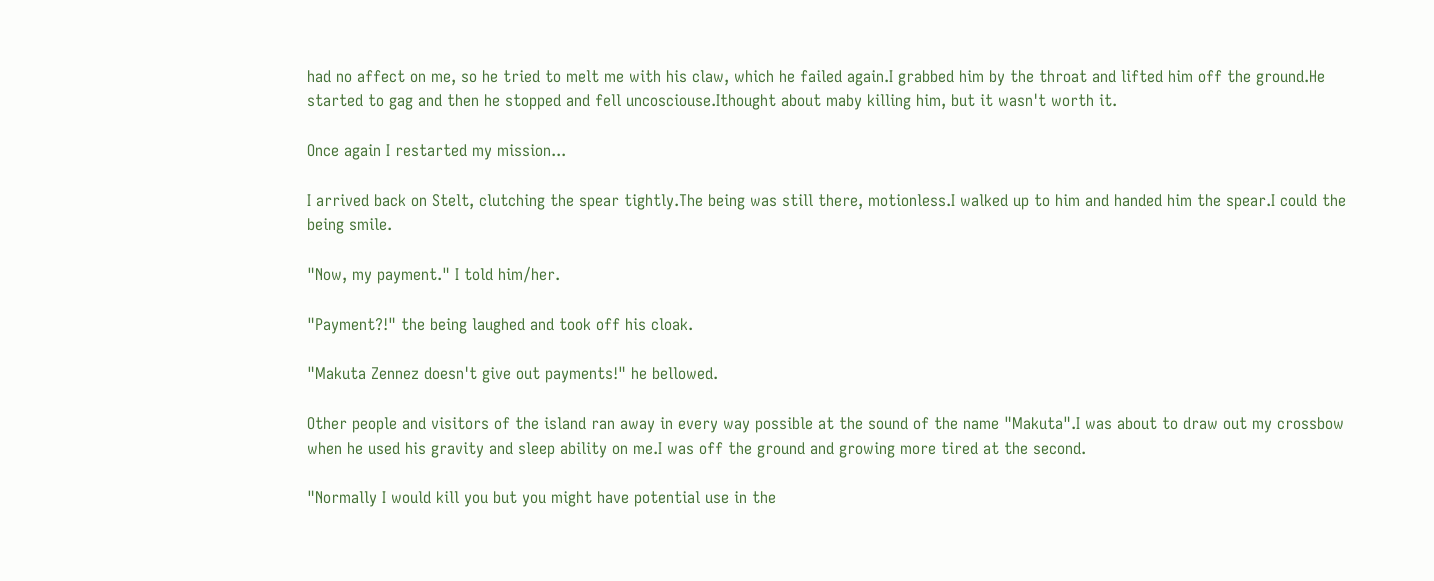had no affect on me, so he tried to melt me with his claw, which he failed again.I grabbed him by the throat and lifted him off the ground.He started to gag and then he stopped and fell uncosciouse.Ithought about maby killing him, but it wasn't worth it.

Once again I restarted my mission...

I arrived back on Stelt, clutching the spear tightly.The being was still there, motionless.I walked up to him and handed him the spear.I could the being smile.

"Now, my payment." I told him/her.

"Payment?!" the being laughed and took off his cloak.

"Makuta Zennez doesn't give out payments!" he bellowed.

Other people and visitors of the island ran away in every way possible at the sound of the name "Makuta".I was about to draw out my crossbow when he used his gravity and sleep ability on me.I was off the ground and growing more tired at the second.

"Normally I would kill you but you might have potential use in the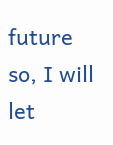future so, I will let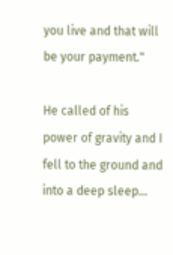you live and that will be your payment."

He called of his power of gravity and I fell to the ground and into a deep sleep...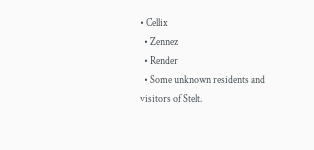• Cellix
  • Zennez
  • Render
  • Some unknown residents and visitors of Stelt.